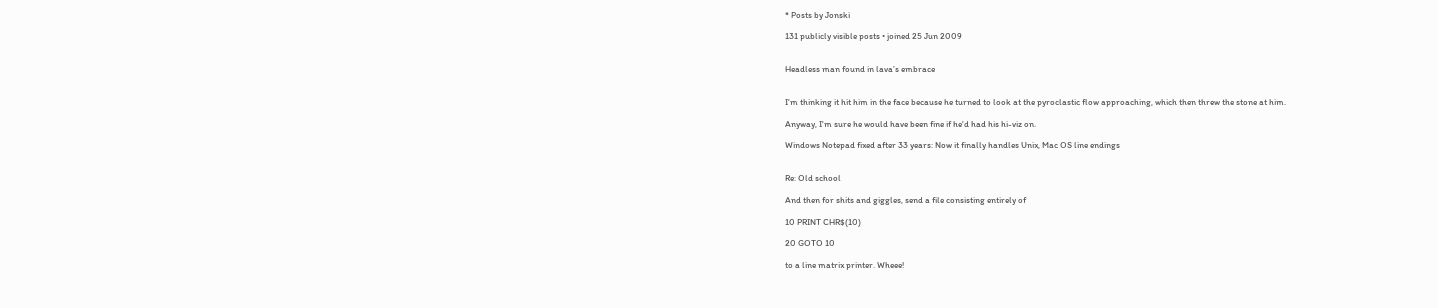* Posts by Jonski

131 publicly visible posts • joined 25 Jun 2009


Headless man found in lava’s embrace


I'm thinking it hit him in the face because he turned to look at the pyroclastic flow approaching, which then threw the stone at him.

Anyway, I'm sure he would have been fine if he'd had his hi-viz on.

Windows Notepad fixed after 33 years: Now it finally handles Unix, Mac OS line endings


Re: Old school

And then for shits and giggles, send a file consisting entirely of

10 PRINT CHR$(10)

20 GOTO 10

to a line matrix printer. Wheee!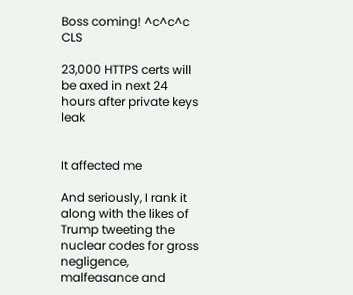Boss coming! ^c^c^c CLS

23,000 HTTPS certs will be axed in next 24 hours after private keys leak


It affected me

And seriously, I rank it along with the likes of Trump tweeting the nuclear codes for gross negligence, malfeasance and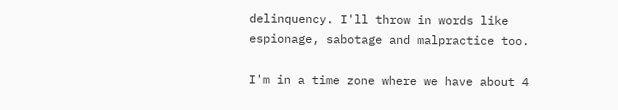delinquency. I'll throw in words like espionage, sabotage and malpractice too.

I'm in a time zone where we have about 4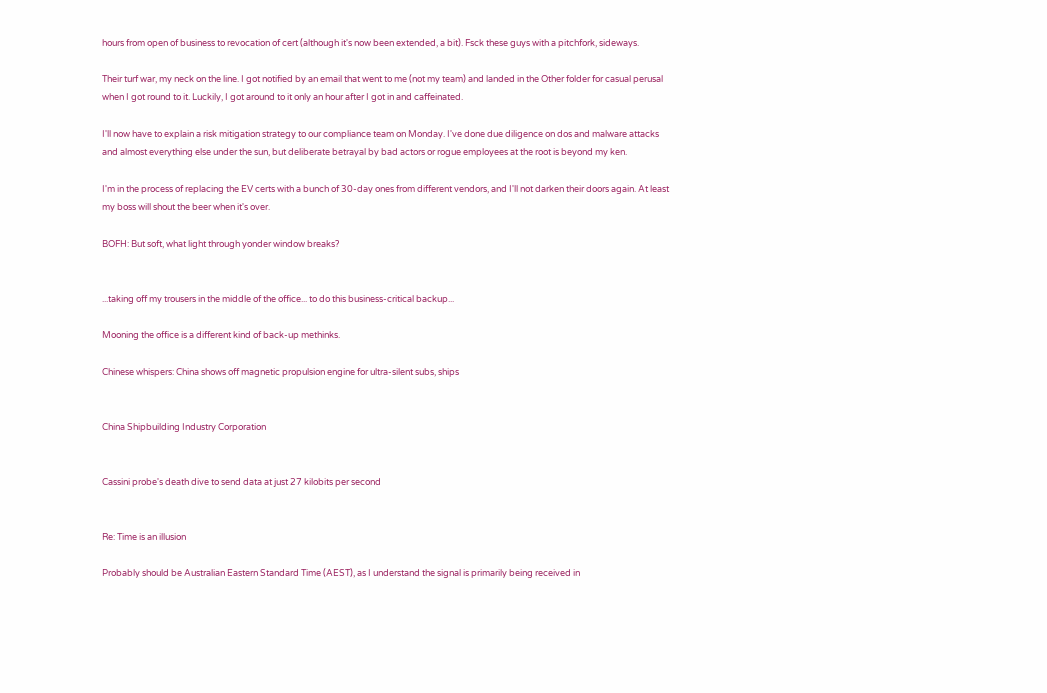hours from open of business to revocation of cert (although it's now been extended, a bit). Fsck these guys with a pitchfork, sideways.

Their turf war, my neck on the line. I got notified by an email that went to me (not my team) and landed in the Other folder for casual perusal when I got round to it. Luckily, I got around to it only an hour after I got in and caffeinated.

I'll now have to explain a risk mitigation strategy to our compliance team on Monday. I've done due diligence on dos and malware attacks and almost everything else under the sun, but deliberate betrayal by bad actors or rogue employees at the root is beyond my ken.

I'm in the process of replacing the EV certs with a bunch of 30-day ones from different vendors, and I'll not darken their doors again. At least my boss will shout the beer when it's over.

BOFH: But soft, what light through yonder window breaks?


...taking off my trousers in the middle of the office... to do this business-critical backup...

Mooning the office is a different kind of back-up methinks.

Chinese whispers: China shows off magnetic propulsion engine for ultra-silent subs, ships


China Shipbuilding Industry Corporation


Cassini probe's death dive to send data at just 27 kilobits per second


Re: Time is an illusion

Probably should be Australian Eastern Standard Time (AEST), as I understand the signal is primarily being received in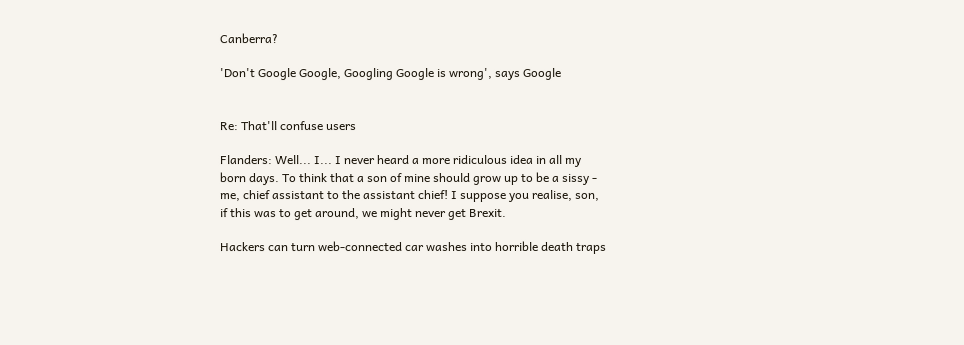Canberra?

'Don't Google Google, Googling Google is wrong', says Google


Re: That'll confuse users

Flanders: Well... I... I never heard a more ridiculous idea in all my born days. To think that a son of mine should grow up to be a sissy - me, chief assistant to the assistant chief! I suppose you realise, son, if this was to get around, we might never get Brexit.

Hackers can turn web-connected car washes into horrible death traps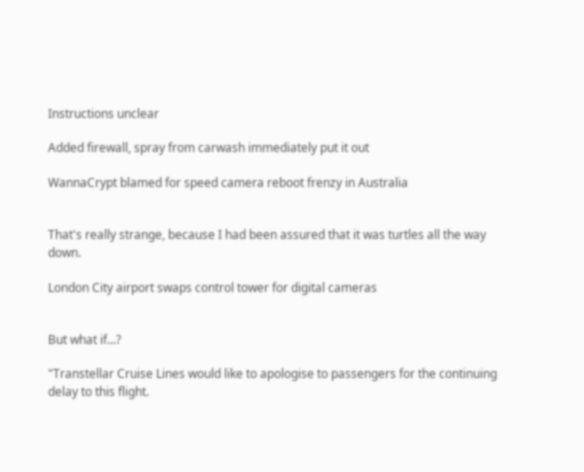Instructions unclear

Added firewall, spray from carwash immediately put it out

WannaCrypt blamed for speed camera reboot frenzy in Australia


That's really strange, because I had been assured that it was turtles all the way down.

London City airport swaps control tower for digital cameras


But what if...?

"Transtellar Cruise Lines would like to apologise to passengers for the continuing delay to this flight.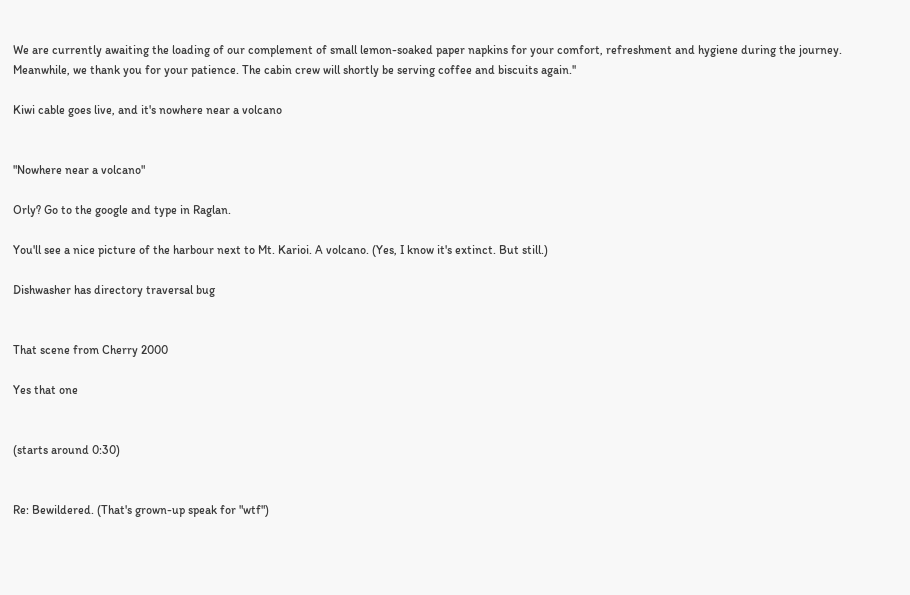We are currently awaiting the loading of our complement of small lemon-soaked paper napkins for your comfort, refreshment and hygiene during the journey. Meanwhile, we thank you for your patience. The cabin crew will shortly be serving coffee and biscuits again.''

Kiwi cable goes live, and it's nowhere near a volcano


"Nowhere near a volcano"

Orly? Go to the google and type in Raglan.

You'll see a nice picture of the harbour next to Mt. Karioi. A volcano. (Yes, I know it's extinct. But still.)

Dishwasher has directory traversal bug


That scene from Cherry 2000

Yes that one


(starts around 0:30)


Re: Bewildered. (That's grown-up speak for "wtf")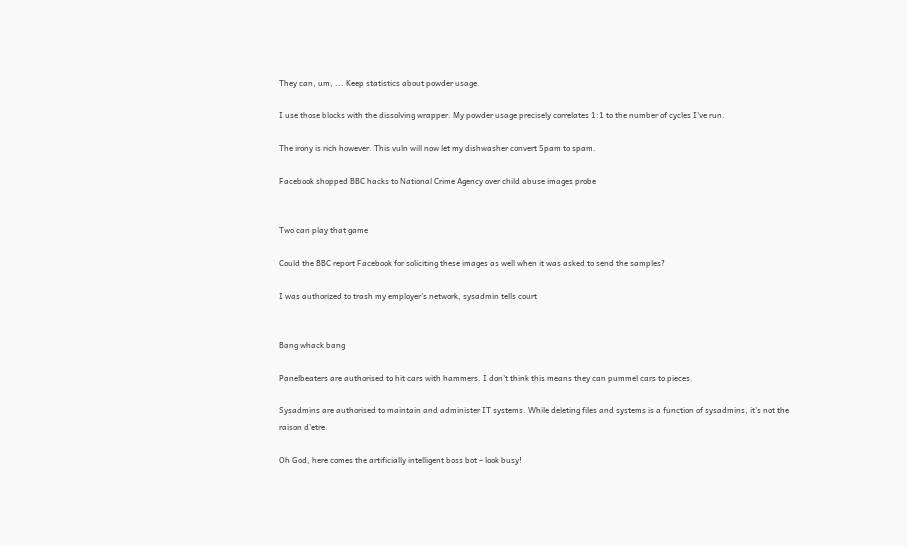They can, um, ... Keep statistics about powder usage.

I use those blocks with the dissolving wrapper. My powder usage precisely correlates 1:1 to the number of cycles I've run.

The irony is rich however. This vuln will now let my dishwasher convert Spam to spam.

Facebook shopped BBC hacks to National Crime Agency over child abuse images probe


Two can play that game

Could the BBC report Facebook for soliciting these images as well when it was asked to send the samples?

I was authorized to trash my employer's network, sysadmin tells court


Bang whack bang

Panelbeaters are authorised to hit cars with hammers. I don't think this means they can pummel cars to pieces.

Sysadmins are authorised to maintain and administer IT systems. While deleting files and systems is a function of sysadmins, it's not the raison d'etre.

Oh God, here comes the artificially intelligent boss bot – look busy!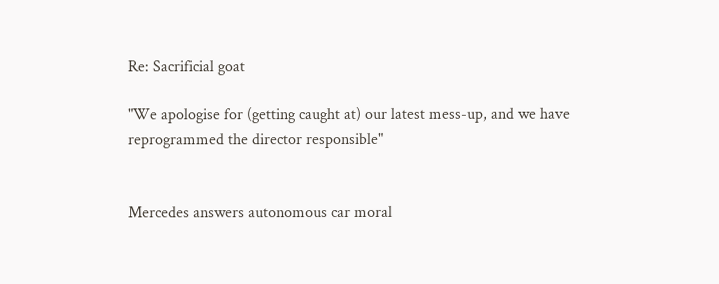Re: Sacrificial goat

"We apologise for (getting caught at) our latest mess-up, and we have reprogrammed the director responsible"


Mercedes answers autonomous car moral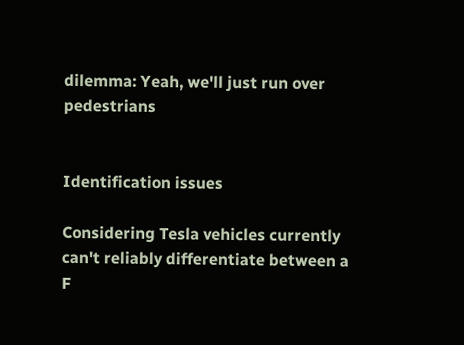dilemma: Yeah, we'll just run over pedestrians


Identification issues

Considering Tesla vehicles currently can't reliably differentiate between a F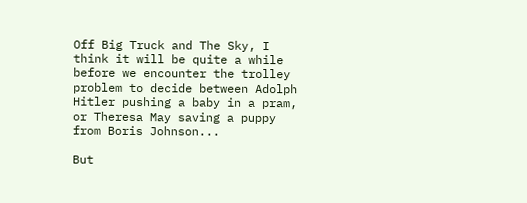Off Big Truck and The Sky, I think it will be quite a while before we encounter the trolley problem to decide between Adolph Hitler pushing a baby in a pram, or Theresa May saving a puppy from Boris Johnson...

But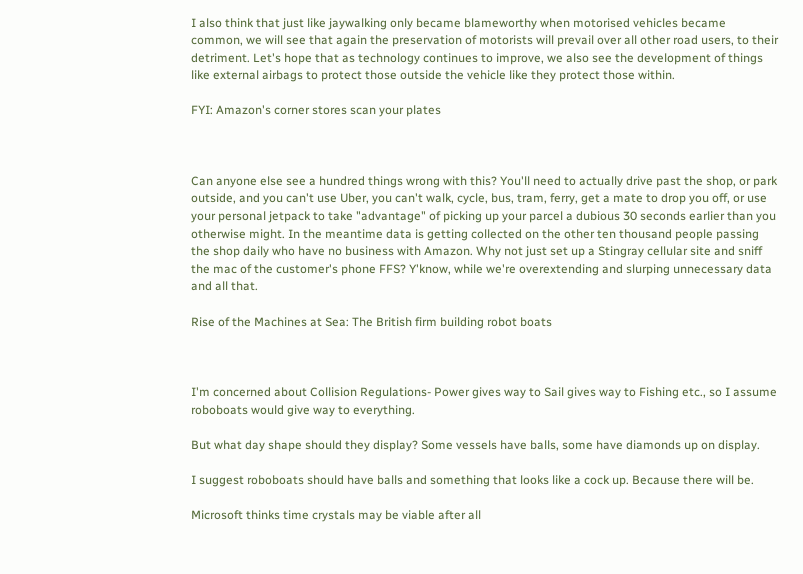I also think that just like jaywalking only became blameworthy when motorised vehicles became common, we will see that again the preservation of motorists will prevail over all other road users, to their detriment. Let's hope that as technology continues to improve, we also see the development of things like external airbags to protect those outside the vehicle like they protect those within.

FYI: Amazon's corner stores scan your plates



Can anyone else see a hundred things wrong with this? You'll need to actually drive past the shop, or park outside, and you can't use Uber, you can't walk, cycle, bus, tram, ferry, get a mate to drop you off, or use your personal jetpack to take "advantage" of picking up your parcel a dubious 30 seconds earlier than you otherwise might. In the meantime data is getting collected on the other ten thousand people passing the shop daily who have no business with Amazon. Why not just set up a Stingray cellular site and sniff the mac of the customer's phone FFS? Y'know, while we're overextending and slurping unnecessary data and all that.

Rise of the Machines at Sea: The British firm building robot boats



I'm concerned about Collision Regulations- Power gives way to Sail gives way to Fishing etc., so I assume roboboats would give way to everything.

But what day shape should they display? Some vessels have balls, some have diamonds up on display.

I suggest roboboats should have balls and something that looks like a cock up. Because there will be.

Microsoft thinks time crystals may be viable after all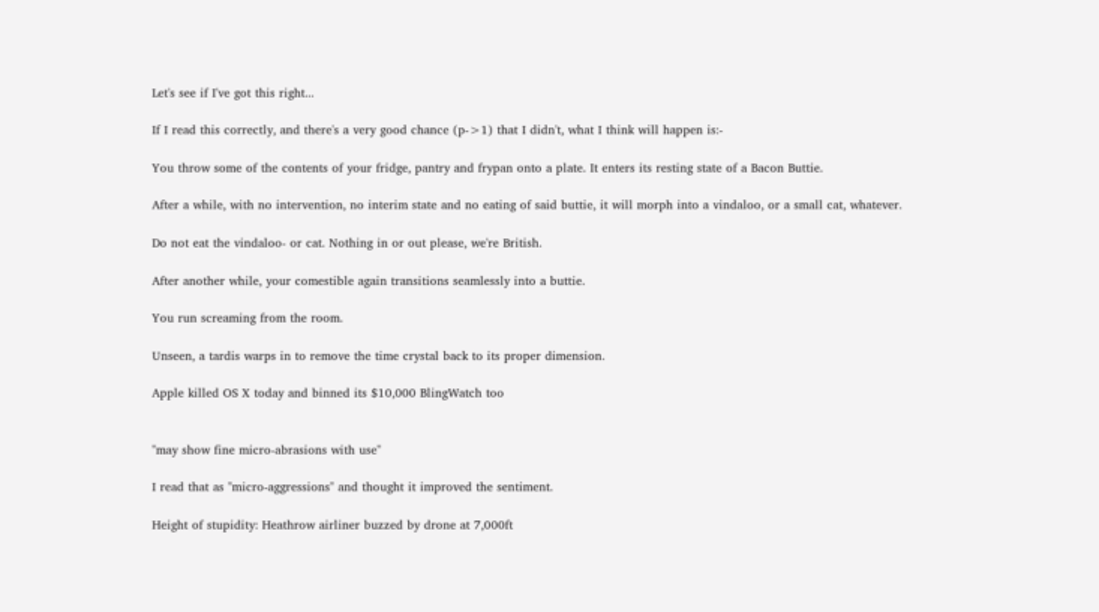Let's see if I've got this right...

If I read this correctly, and there's a very good chance (p->1) that I didn't, what I think will happen is:-

You throw some of the contents of your fridge, pantry and frypan onto a plate. It enters its resting state of a Bacon Buttie.

After a while, with no intervention, no interim state and no eating of said buttie, it will morph into a vindaloo, or a small cat, whatever.

Do not eat the vindaloo- or cat. Nothing in or out please, we're British.

After another while, your comestible again transitions seamlessly into a buttie.

You run screaming from the room.

Unseen, a tardis warps in to remove the time crystal back to its proper dimension.

Apple killed OS X today and binned its $10,000 BlingWatch too


"may show fine micro-abrasions with use"

I read that as "micro-aggressions" and thought it improved the sentiment.

Height of stupidity: Heathrow airliner buzzed by drone at 7,000ft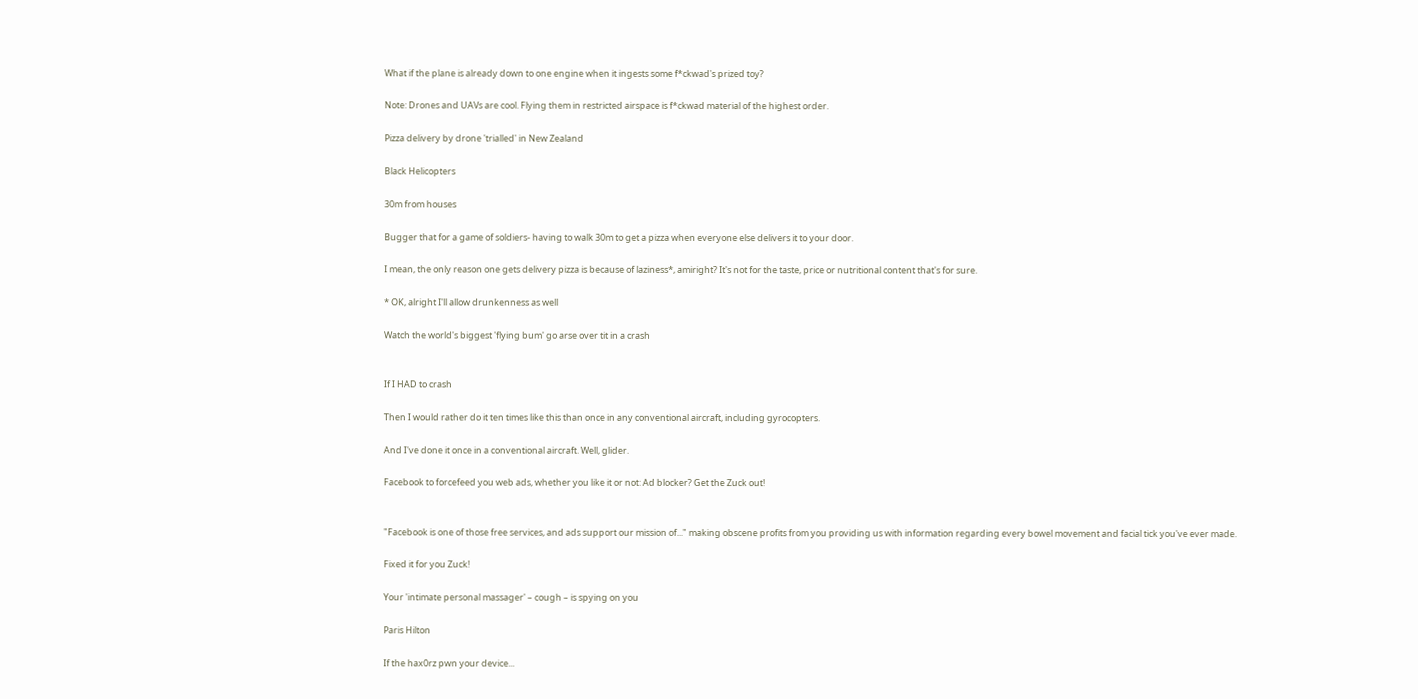What if the plane is already down to one engine when it ingests some f*ckwad's prized toy?

Note: Drones and UAVs are cool. Flying them in restricted airspace is f*ckwad material of the highest order.

Pizza delivery by drone 'trialled' in New Zealand

Black Helicopters

30m from houses

Bugger that for a game of soldiers- having to walk 30m to get a pizza when everyone else delivers it to your door.

I mean, the only reason one gets delivery pizza is because of laziness*, amiright? It's not for the taste, price or nutritional content that's for sure.

* OK, alright I'll allow drunkenness as well

Watch the world's biggest 'flying bum' go arse over tit in a crash


If I HAD to crash

Then I would rather do it ten times like this than once in any conventional aircraft, including gyrocopters.

And I've done it once in a conventional aircraft. Well, glider.

Facebook to forcefeed you web ads, whether you like it or not: Ad blocker? Get the Zuck out!


"Facebook is one of those free services, and ads support our mission of..." making obscene profits from you providing us with information regarding every bowel movement and facial tick you've ever made.

Fixed it for you Zuck!

Your 'intimate personal massager' – cough – is spying on you

Paris Hilton

If the hax0rz pwn your device...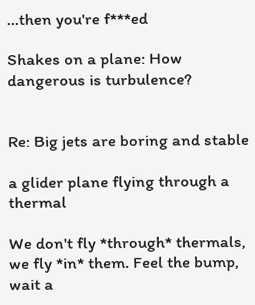...then you're f***ed

Shakes on a plane: How dangerous is turbulence?


Re: Big jets are boring and stable

a glider plane flying through a thermal

We don't fly *through* thermals, we fly *in* them. Feel the bump, wait a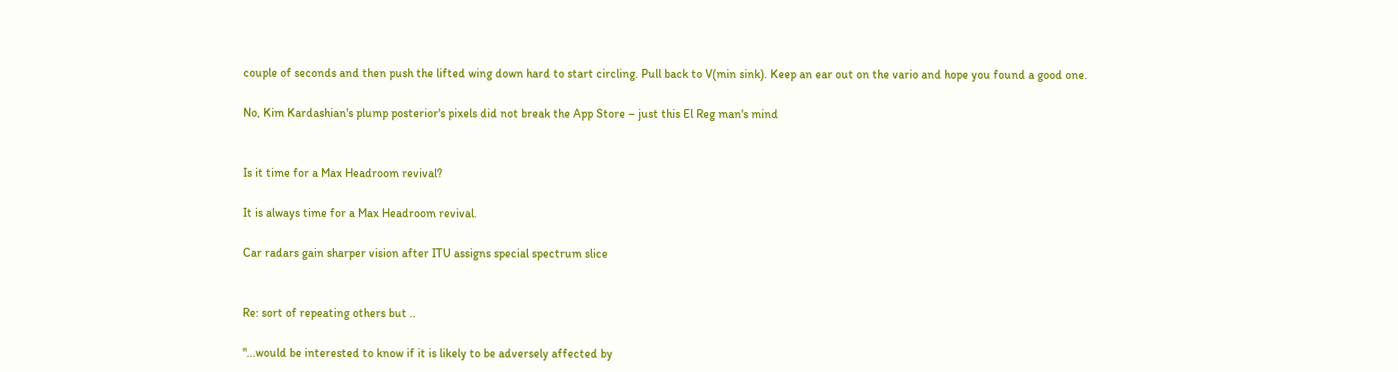couple of seconds and then push the lifted wing down hard to start circling. Pull back to V(min sink). Keep an ear out on the vario and hope you found a good one.

No, Kim Kardashian's plump posterior's pixels did not break the App Store – just this El Reg man's mind


Is it time for a Max Headroom revival?

It is always time for a Max Headroom revival.

Car radars gain sharper vision after ITU assigns special spectrum slice


Re: sort of repeating others but ..

"...would be interested to know if it is likely to be adversely affected by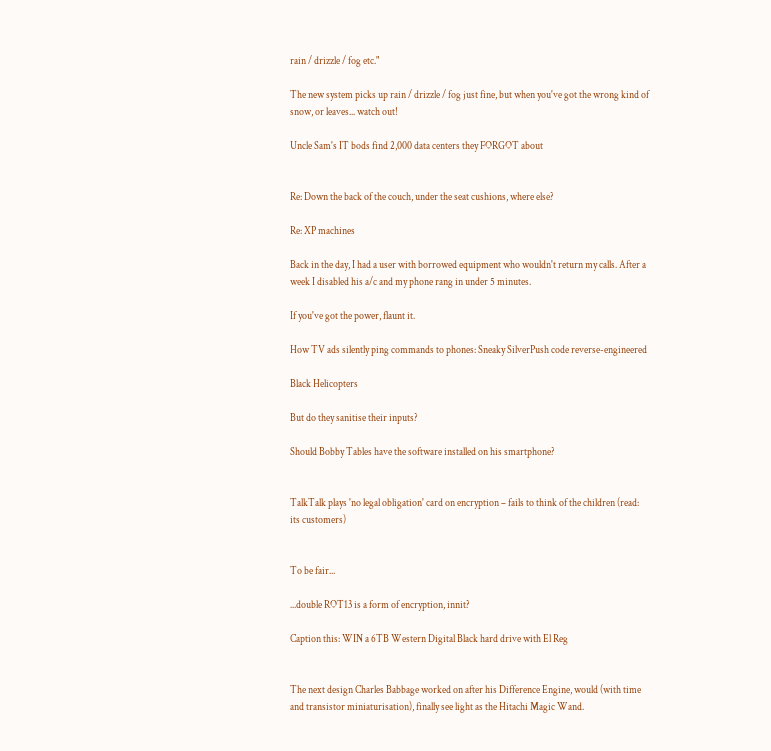rain / drizzle / fog etc."

The new system picks up rain / drizzle / fog just fine, but when you've got the wrong kind of snow, or leaves... watch out!

Uncle Sam's IT bods find 2,000 data centers they FORGOT about


Re: Down the back of the couch, under the seat cushions, where else?

Re: XP machines

Back in the day, I had a user with borrowed equipment who wouldn't return my calls. After a week I disabled his a/c and my phone rang in under 5 minutes.

If you've got the power, flaunt it.

How TV ads silently ping commands to phones: Sneaky SilverPush code reverse-engineered

Black Helicopters

But do they sanitise their inputs?

Should Bobby Tables have the software installed on his smartphone?


TalkTalk plays 'no legal obligation' card on encryption – fails to think of the children (read: its customers)


To be fair...

...double ROT13 is a form of encryption, innit?

Caption this: WIN a 6TB Western Digital Black hard drive with El Reg


The next design Charles Babbage worked on after his Difference Engine, would (with time and transistor miniaturisation), finally see light as the Hitachi Magic Wand.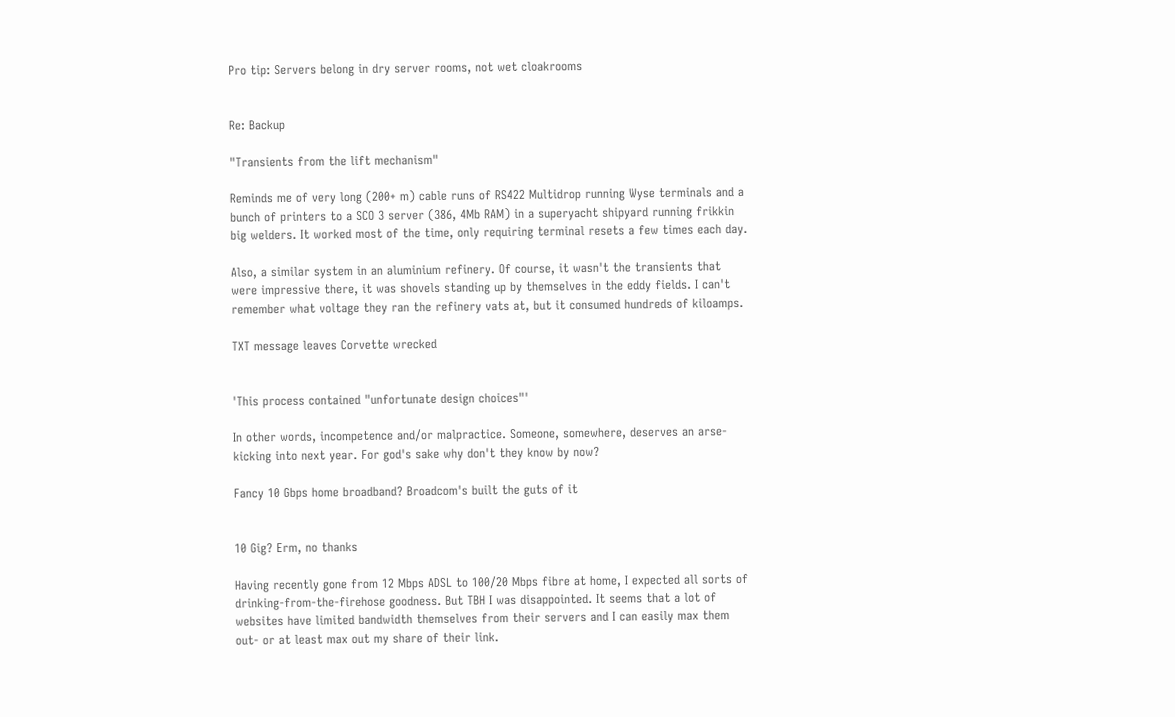Pro tip: Servers belong in dry server rooms, not wet cloakrooms


Re: Backup

"Transients from the lift mechanism"

Reminds me of very long (200+ m) cable runs of RS422 Multidrop running Wyse terminals and a bunch of printers to a SCO 3 server (386, 4Mb RAM) in a superyacht shipyard running frikkin big welders. It worked most of the time, only requiring terminal resets a few times each day.

Also, a similar system in an aluminium refinery. Of course, it wasn't the transients that were impressive there, it was shovels standing up by themselves in the eddy fields. I can't remember what voltage they ran the refinery vats at, but it consumed hundreds of kiloamps.

TXT message leaves Corvette wrecked


'This process contained "unfortunate design choices"'

In other words, incompetence and/or malpractice. Someone, somewhere, deserves an arse-kicking into next year. For god's sake why don't they know by now?

Fancy 10 Gbps home broadband? Broadcom's built the guts of it


10 Gig? Erm, no thanks

Having recently gone from 12 Mbps ADSL to 100/20 Mbps fibre at home, I expected all sorts of drinking-from-the-firehose goodness. But TBH I was disappointed. It seems that a lot of websites have limited bandwidth themselves from their servers and I can easily max them out- or at least max out my share of their link.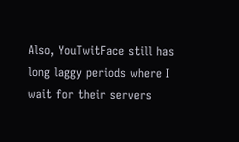Also, YouTwitFace still has long laggy periods where I wait for their servers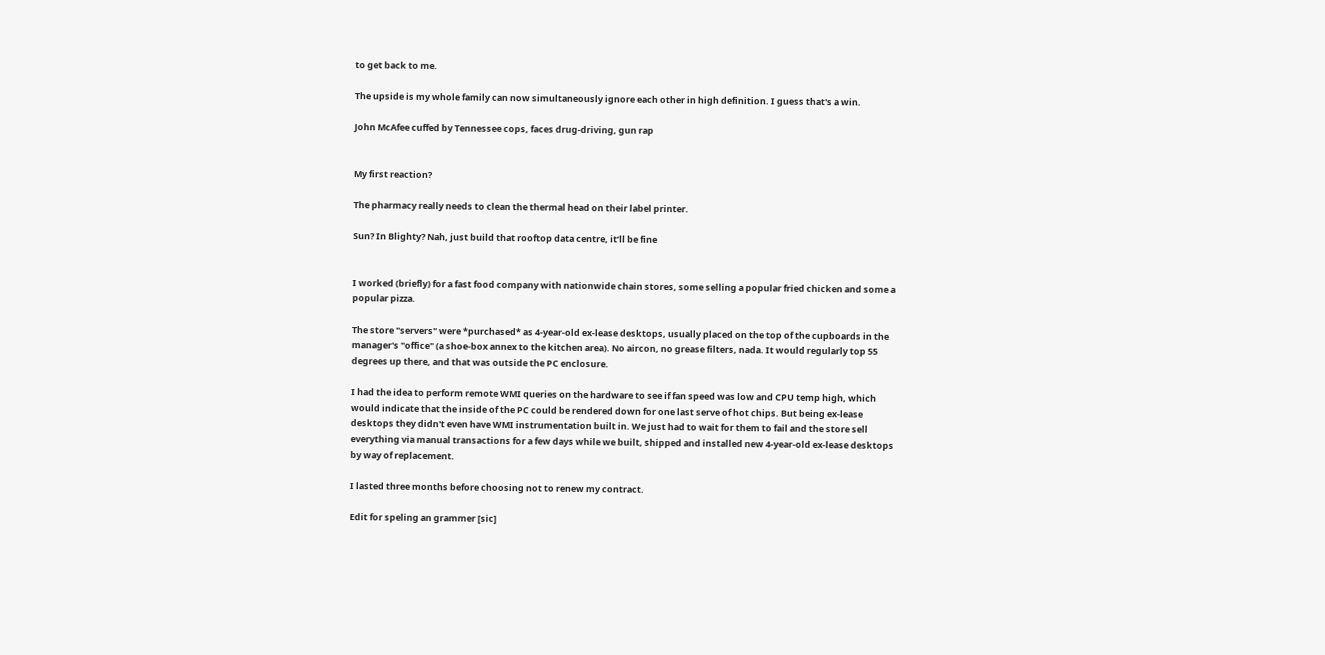to get back to me.

The upside is my whole family can now simultaneously ignore each other in high definition. I guess that's a win.

John McAfee cuffed by Tennessee cops, faces drug-driving, gun rap


My first reaction?

The pharmacy really needs to clean the thermal head on their label printer.

Sun? In Blighty? Nah, just build that rooftop data centre, it’ll be fine


I worked (briefly) for a fast food company with nationwide chain stores, some selling a popular fried chicken and some a popular pizza.

The store "servers" were *purchased* as 4-year-old ex-lease desktops, usually placed on the top of the cupboards in the manager's "office" (a shoe-box annex to the kitchen area). No aircon, no grease filters, nada. It would regularly top 55 degrees up there, and that was outside the PC enclosure.

I had the idea to perform remote WMI queries on the hardware to see if fan speed was low and CPU temp high, which would indicate that the inside of the PC could be rendered down for one last serve of hot chips. But being ex-lease desktops they didn't even have WMI instrumentation built in. We just had to wait for them to fail and the store sell everything via manual transactions for a few days while we built, shipped and installed new 4-year-old ex-lease desktops by way of replacement.

I lasted three months before choosing not to renew my contract.

Edit for speling an grammer [sic]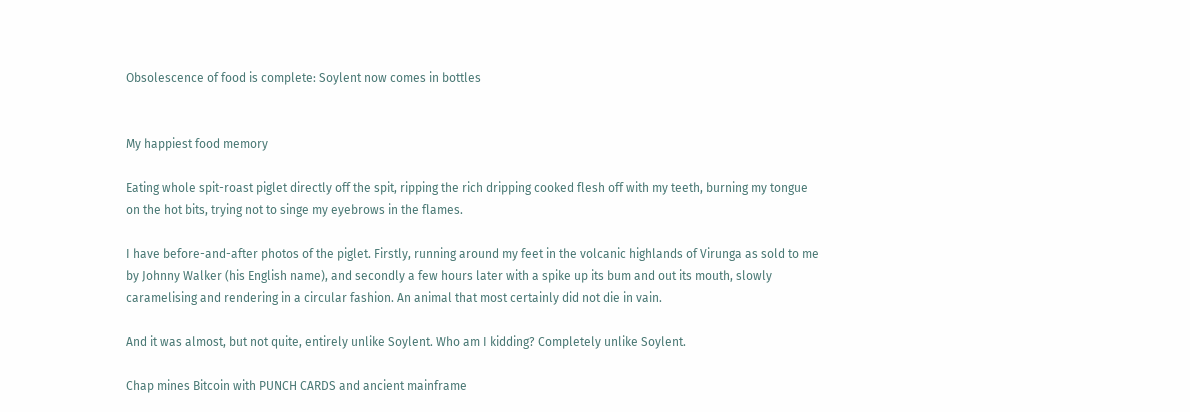Obsolescence of food is complete: Soylent now comes in bottles


My happiest food memory

Eating whole spit-roast piglet directly off the spit, ripping the rich dripping cooked flesh off with my teeth, burning my tongue on the hot bits, trying not to singe my eyebrows in the flames.

I have before-and-after photos of the piglet. Firstly, running around my feet in the volcanic highlands of Virunga as sold to me by Johnny Walker (his English name), and secondly a few hours later with a spike up its bum and out its mouth, slowly caramelising and rendering in a circular fashion. An animal that most certainly did not die in vain.

And it was almost, but not quite, entirely unlike Soylent. Who am I kidding? Completely unlike Soylent.

Chap mines Bitcoin with PUNCH CARDS and ancient mainframe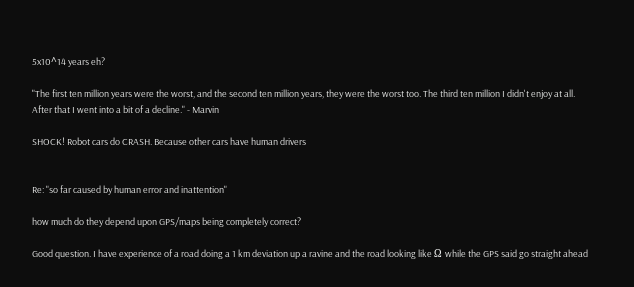5x10^14 years eh?

"The first ten million years were the worst, and the second ten million years, they were the worst too. The third ten million I didn't enjoy at all. After that I went into a bit of a decline." - Marvin

SHOCK! Robot cars do CRASH. Because other cars have human drivers


Re: "so far caused by human error and inattention"

how much do they depend upon GPS/maps being completely correct?

Good question. I have experience of a road doing a 1 km deviation up a ravine and the road looking like Ω while the GPS said go straight ahead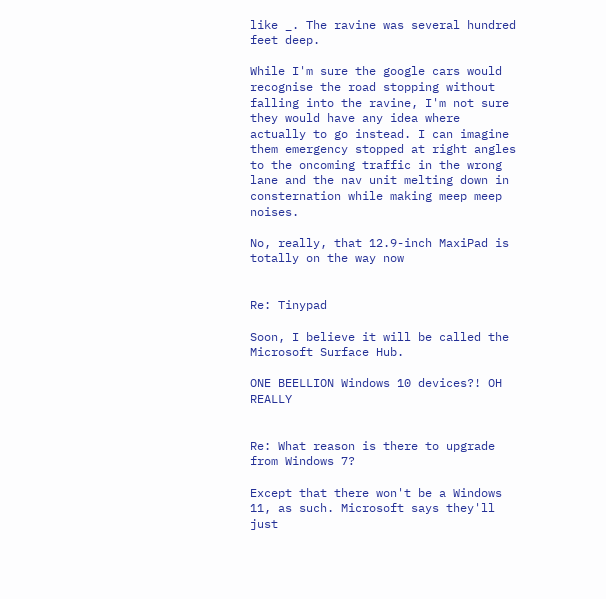like _. The ravine was several hundred feet deep.

While I'm sure the google cars would recognise the road stopping without falling into the ravine, I'm not sure they would have any idea where actually to go instead. I can imagine them emergency stopped at right angles to the oncoming traffic in the wrong lane and the nav unit melting down in consternation while making meep meep noises.

No, really, that 12.9-inch MaxiPad is totally on the way now


Re: Tinypad

Soon, I believe it will be called the Microsoft Surface Hub.

ONE BEELLION Windows 10 devices?! OH REALLY


Re: What reason is there to upgrade from Windows 7?

Except that there won't be a Windows 11, as such. Microsoft says they'll just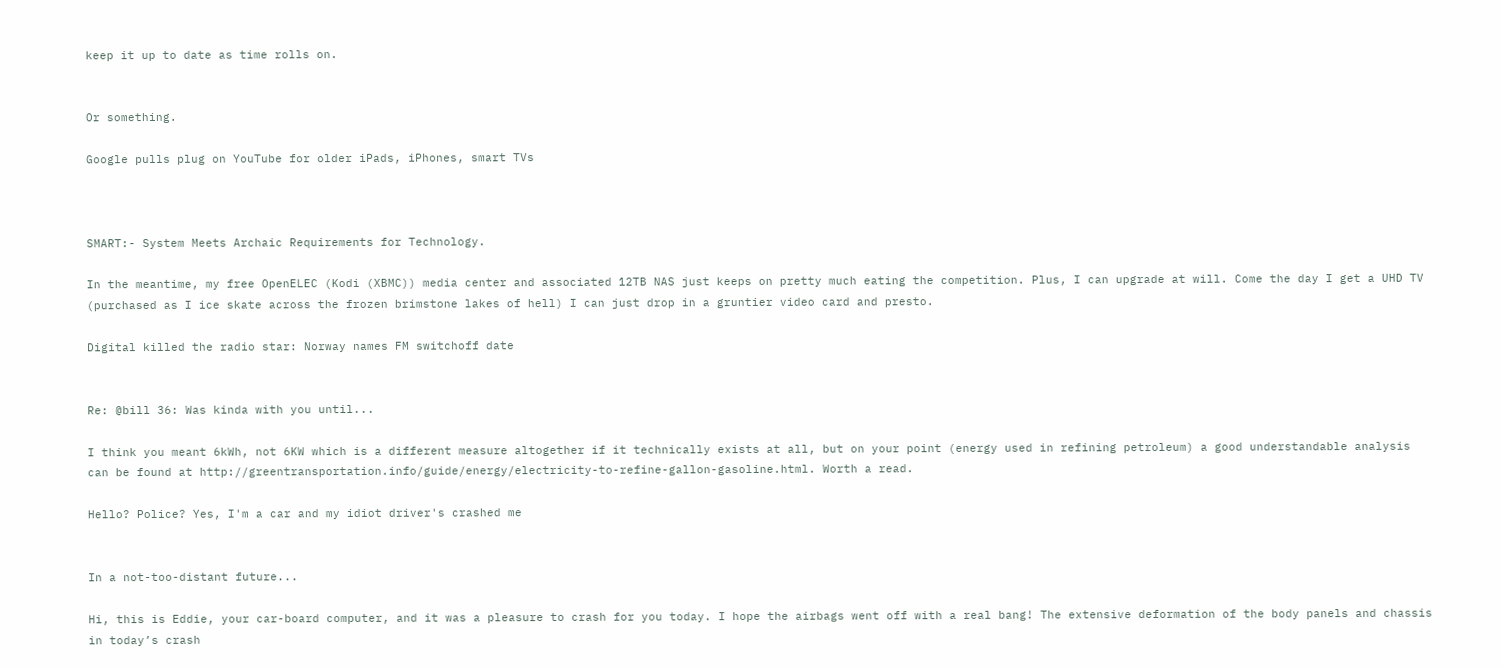keep it up to date as time rolls on.


Or something.

Google pulls plug on YouTube for older iPads, iPhones, smart TVs



SMART:- System Meets Archaic Requirements for Technology.

In the meantime, my free OpenELEC (Kodi (XBMC)) media center and associated 12TB NAS just keeps on pretty much eating the competition. Plus, I can upgrade at will. Come the day I get a UHD TV (purchased as I ice skate across the frozen brimstone lakes of hell) I can just drop in a gruntier video card and presto.

Digital killed the radio star: Norway names FM switchoff date


Re: @bill 36: Was kinda with you until...

I think you meant 6kWh, not 6KW which is a different measure altogether if it technically exists at all, but on your point (energy used in refining petroleum) a good understandable analysis can be found at http://greentransportation.info/guide/energy/electricity-to-refine-gallon-gasoline.html. Worth a read.

Hello? Police? Yes, I'm a car and my idiot driver's crashed me


In a not-too-distant future...

Hi, this is Eddie, your car-board computer, and it was a pleasure to crash for you today. I hope the airbags went off with a real bang! The extensive deformation of the body panels and chassis in today’s crash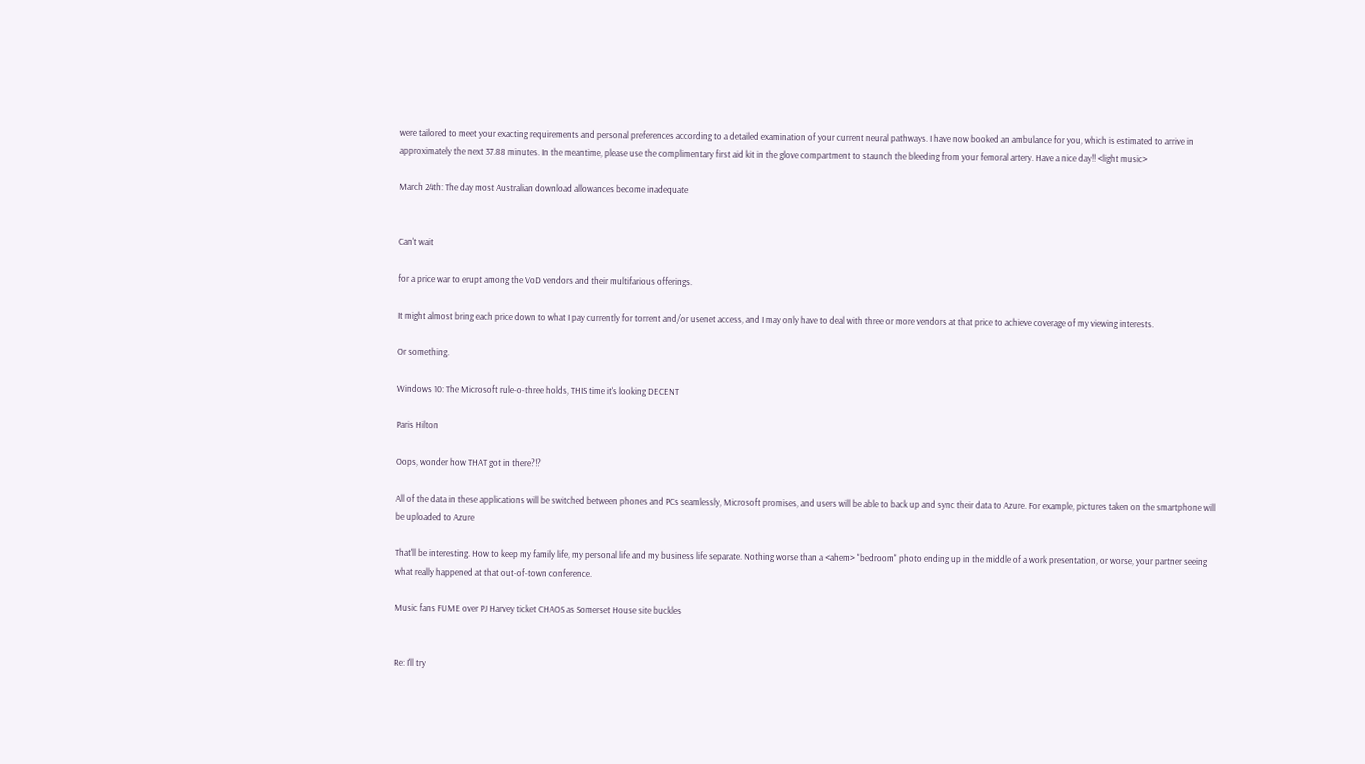were tailored to meet your exacting requirements and personal preferences according to a detailed examination of your current neural pathways. I have now booked an ambulance for you, which is estimated to arrive in approximately the next 37.88 minutes. In the meantime, please use the complimentary first aid kit in the glove compartment to staunch the bleeding from your femoral artery. Have a nice day!! <light music>

March 24th: The day most Australian download allowances become inadequate


Can't wait

for a price war to erupt among the VoD vendors and their multifarious offerings.

It might almost bring each price down to what I pay currently for torrent and/or usenet access, and I may only have to deal with three or more vendors at that price to achieve coverage of my viewing interests.

Or something.

Windows 10: The Microsoft rule-o-three holds, THIS time it's looking DECENT

Paris Hilton

Oops, wonder how THAT got in there?!?

All of the data in these applications will be switched between phones and PCs seamlessly, Microsoft promises, and users will be able to back up and sync their data to Azure. For example, pictures taken on the smartphone will be uploaded to Azure

That'll be interesting. How to keep my family life, my personal life and my business life separate. Nothing worse than a <ahem> "bedroom" photo ending up in the middle of a work presentation, or worse, your partner seeing what really happened at that out-of-town conference.

Music fans FUME over PJ Harvey ticket CHAOS as Somerset House site buckles


Re: I'll try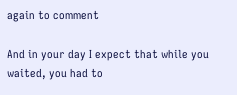again to comment

And in your day I expect that while you waited, you had to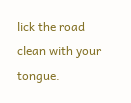lick the road clean with your tongue.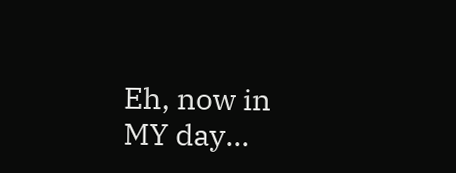Eh, now in MY day...